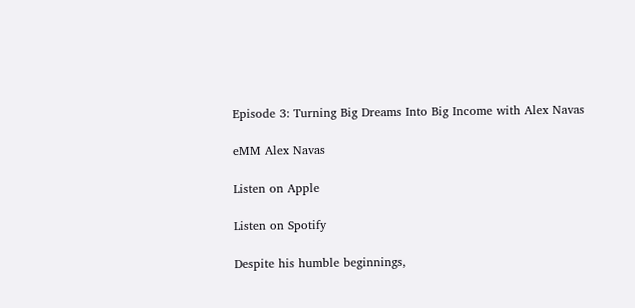Episode 3: Turning Big Dreams Into Big Income with Alex Navas

eMM Alex Navas

Listen on Apple

Listen on Spotify

Despite his humble beginnings,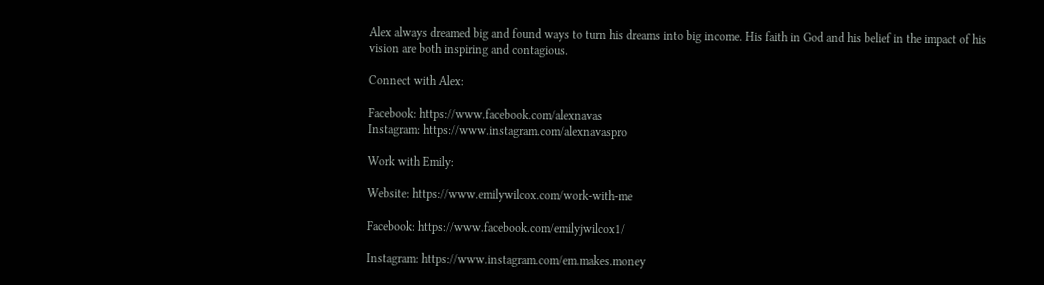Alex always dreamed big and found ways to turn his dreams into big income. His faith in God and his belief in the impact of his vision are both inspiring and contagious.

Connect with Alex:

Facebook: https://www.facebook.com/alexnavas
Instagram: https://www.instagram.com/alexnavaspro

Work with Emily:

Website: https://www.emilywilcox.com/work-with-me

Facebook: https://www.facebook.com/emilyjwilcox1/

Instagram: https://www.instagram.com/em.makes.money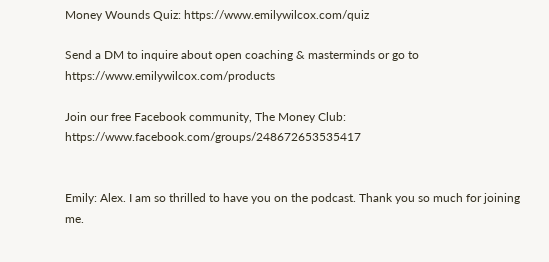Money Wounds Quiz: https://www.emilywilcox.com/quiz

Send a DM to inquire about open coaching & masterminds or go to https://www.emilywilcox.com/products

Join our free Facebook community, The Money Club: https://www.facebook.com/groups/248672653535417


Emily: Alex. I am so thrilled to have you on the podcast. Thank you so much for joining me.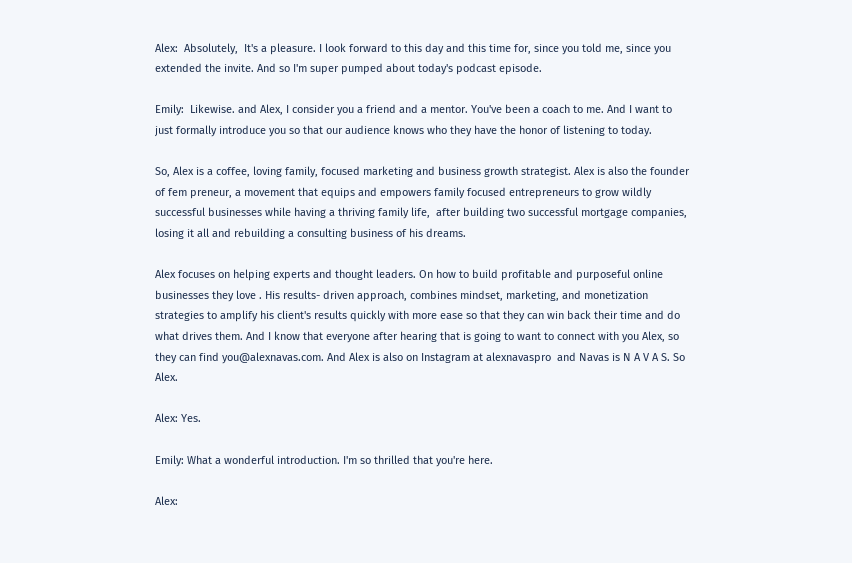Alex:  Absolutely,  It's a pleasure. I look forward to this day and this time for, since you told me, since you extended the invite. And so I'm super pumped about today's podcast episode.

Emily:  Likewise. and Alex, I consider you a friend and a mentor. You've been a coach to me. And I want to just formally introduce you so that our audience knows who they have the honor of listening to today.

So, Alex is a coffee, loving family, focused marketing and business growth strategist. Alex is also the founder of fem preneur, a movement that equips and empowers family focused entrepreneurs to grow wildly successful businesses while having a thriving family life,  after building two successful mortgage companies, losing it all and rebuilding a consulting business of his dreams.

Alex focuses on helping experts and thought leaders. On how to build profitable and purposeful online businesses they love . His results- driven approach, combines mindset, marketing, and monetization strategies to amplify his client's results quickly with more ease so that they can win back their time and do what drives them. And I know that everyone after hearing that is going to want to connect with you Alex, so they can find you@alexnavas.com. And Alex is also on Instagram at alexnavaspro  and Navas is N A V A S. So Alex.

Alex: Yes.

Emily: What a wonderful introduction. I'm so thrilled that you're here.

Alex: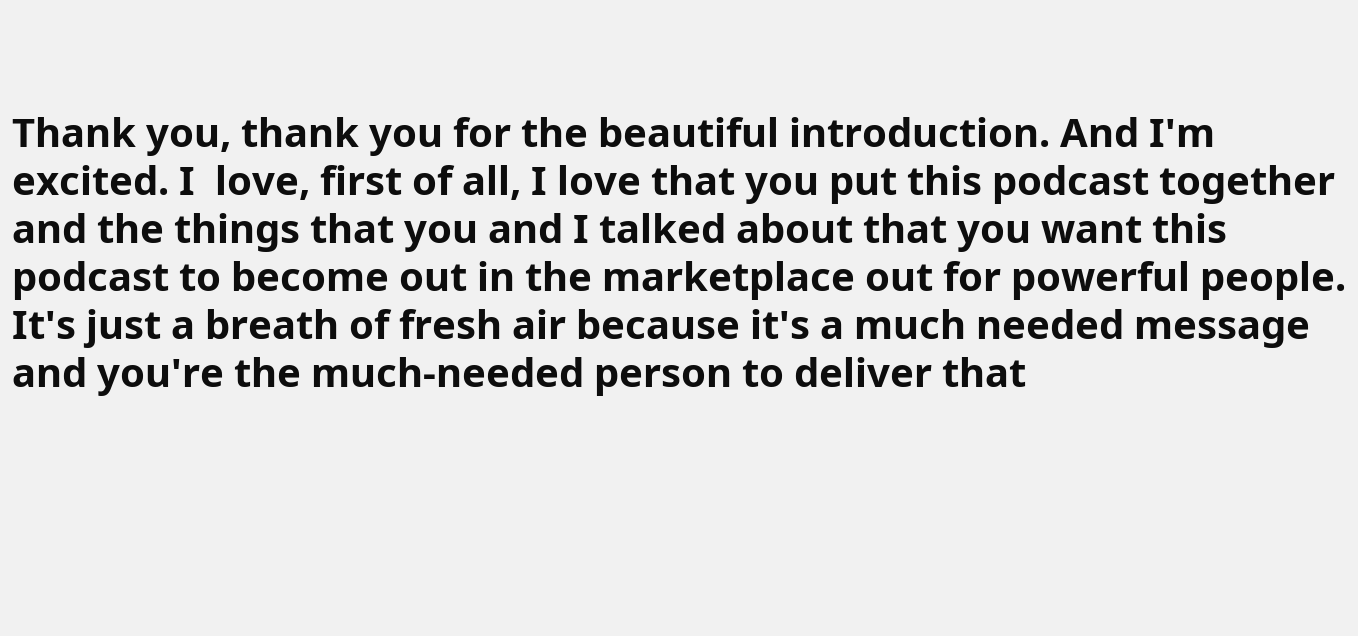Thank you, thank you for the beautiful introduction. And I'm excited. I  love, first of all, I love that you put this podcast together and the things that you and I talked about that you want this podcast to become out in the marketplace out for powerful people. It's just a breath of fresh air because it's a much needed message and you're the much-needed person to deliver that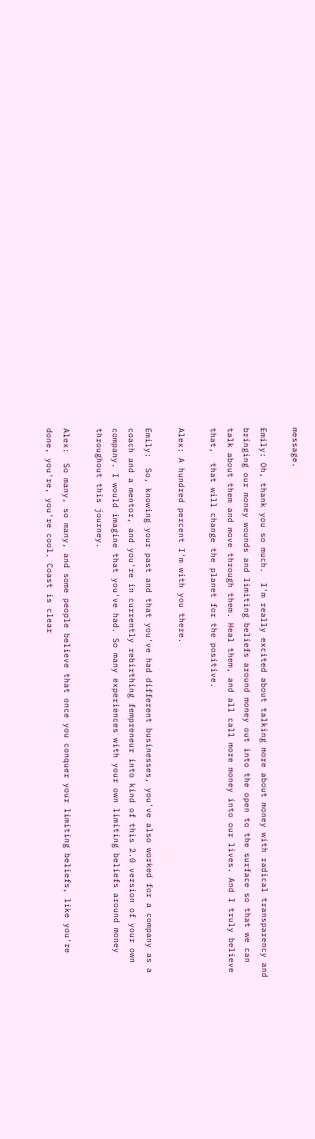message.

Emily: Oh, thank you so much.  I'm really excited about talking more about money with radical transparency and bringing our money wounds and limiting beliefs around money out into the open to the surface so that we can talk about them and move through them. Heal them, and all call more money into our lives. And I truly believe that,  that will change the planet for the positive.

Alex: A hundred percent I'm with you there.

Emily:  So, knowing your past and that you've had different businesses, you've also worked for a company as a coach and a mentor, and you're in currently rebirthing fempreneur into kind of this 2.0 version of your own company. I would imagine that you've had. So many experiences with your own limiting beliefs around money throughout this journey.

Alex:  So many, so many, and some people believe that once you conquer your limiting beliefs, like you're done, you're, you're cool. Coast is clear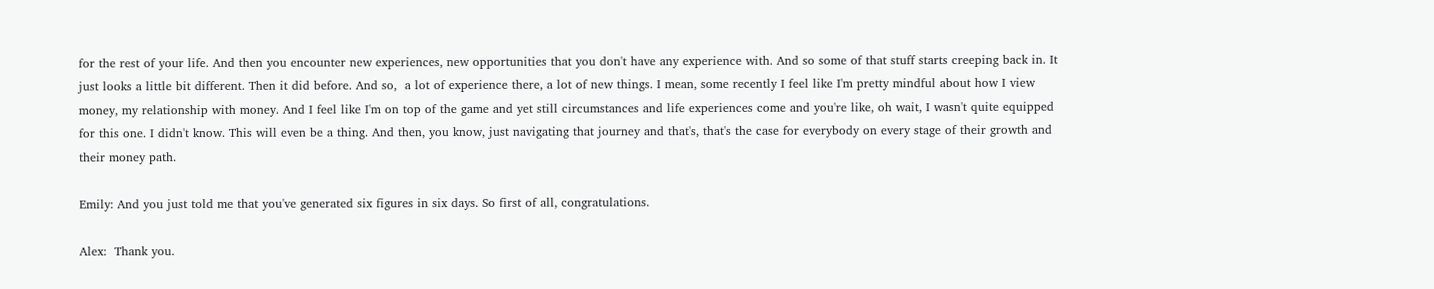for the rest of your life. And then you encounter new experiences, new opportunities that you don't have any experience with. And so some of that stuff starts creeping back in. It just looks a little bit different. Then it did before. And so,  a lot of experience there, a lot of new things. I mean, some recently I feel like I'm pretty mindful about how I view money, my relationship with money. And I feel like I'm on top of the game and yet still circumstances and life experiences come and you're like, oh wait, I wasn't quite equipped for this one. I didn't know. This will even be a thing. And then, you know, just navigating that journey and that's, that's the case for everybody on every stage of their growth and their money path.

Emily: And you just told me that you've generated six figures in six days. So first of all, congratulations.

Alex:  Thank you.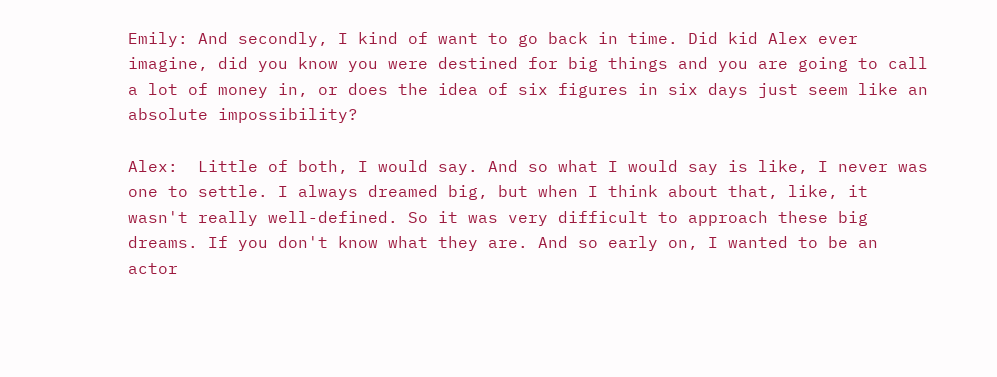Emily: And secondly, I kind of want to go back in time. Did kid Alex ever imagine, did you know you were destined for big things and you are going to call a lot of money in, or does the idea of six figures in six days just seem like an absolute impossibility?

Alex:  Little of both, I would say. And so what I would say is like, I never was one to settle. I always dreamed big, but when I think about that, like, it wasn't really well-defined. So it was very difficult to approach these big dreams. If you don't know what they are. And so early on, I wanted to be an actor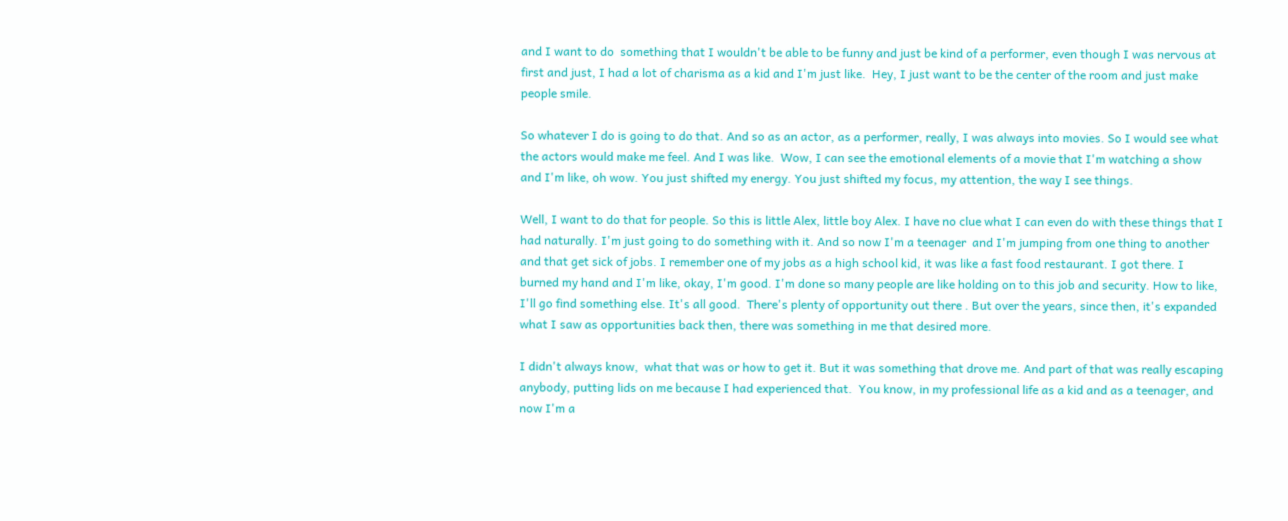and I want to do  something that I wouldn't be able to be funny and just be kind of a performer, even though I was nervous at first and just, I had a lot of charisma as a kid and I'm just like.  Hey, I just want to be the center of the room and just make people smile.

So whatever I do is going to do that. And so as an actor, as a performer, really, I was always into movies. So I would see what the actors would make me feel. And I was like.  Wow, I can see the emotional elements of a movie that I'm watching a show and I'm like, oh wow. You just shifted my energy. You just shifted my focus, my attention, the way I see things.

Well, I want to do that for people. So this is little Alex, little boy Alex. I have no clue what I can even do with these things that I had naturally. I'm just going to do something with it. And so now I'm a teenager  and I'm jumping from one thing to another and that get sick of jobs. I remember one of my jobs as a high school kid, it was like a fast food restaurant. I got there. I burned my hand and I'm like, okay, I'm good. I'm done so many people are like holding on to this job and security. How to like, I'll go find something else. It's all good.  There's plenty of opportunity out there . But over the years, since then, it's expanded what I saw as opportunities back then, there was something in me that desired more.

I didn't always know,  what that was or how to get it. But it was something that drove me. And part of that was really escaping anybody, putting lids on me because I had experienced that.  You know, in my professional life as a kid and as a teenager, and now I'm a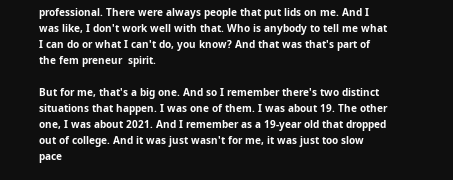professional. There were always people that put lids on me. And I was like, I don't work well with that. Who is anybody to tell me what I can do or what I can't do, you know? And that was that's part of the fem preneur  spirit.

But for me, that's a big one. And so I remember there's two distinct situations that happen. I was one of them. I was about 19. The other one, I was about 2021. And I remember as a 19-year old that dropped out of college. And it was just wasn't for me, it was just too slow pace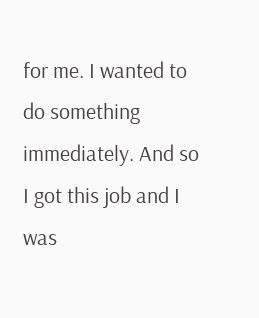for me. I wanted to do something immediately. And so I got this job and I was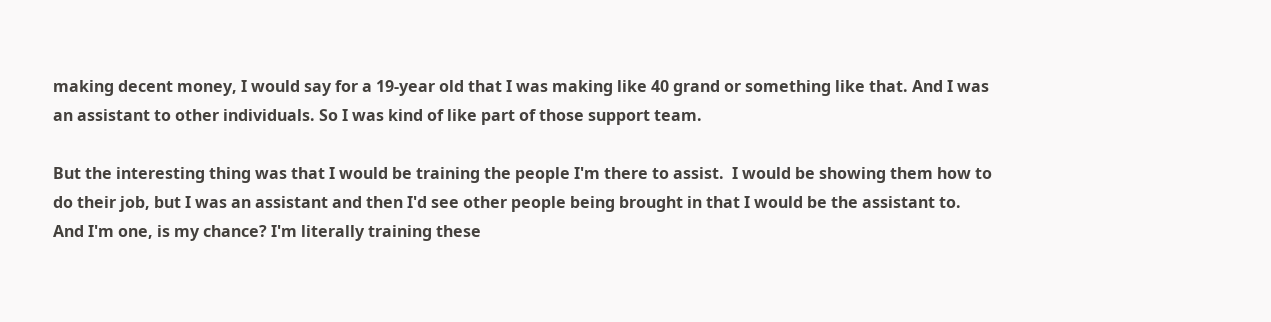making decent money, I would say for a 19-year old that I was making like 40 grand or something like that. And I was an assistant to other individuals. So I was kind of like part of those support team.

But the interesting thing was that I would be training the people I'm there to assist.  I would be showing them how to do their job, but I was an assistant and then I'd see other people being brought in that I would be the assistant to. And I'm one, is my chance? I'm literally training these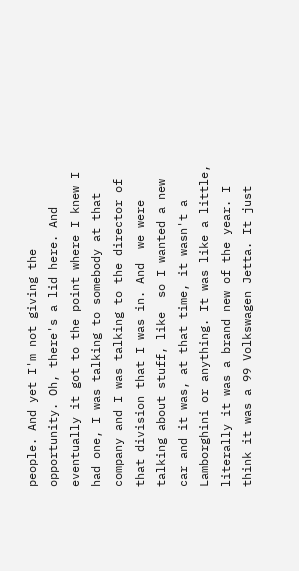people. And yet I'm not giving the opportunity. Oh, there's a lid here. And eventually it got to the point where I knew I had one, I was talking to somebody at that company and I was talking to the director of that division that I was in. And  we were talking about stuff, like  so I wanted a new car and it was, at that time, it wasn't a Lamborghini or anything. It was like a little, literally it was a brand new of the year. I think it was a 99 Volkswagen Jetta. It just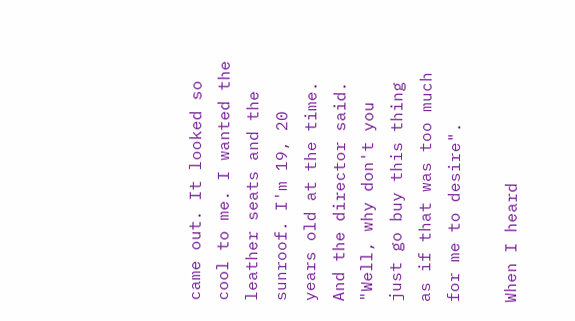came out. It looked so cool to me. I wanted the leather seats and the sunroof. I'm 19, 20 years old at the time. And the director said.  "Well, why don't you just go buy this thing as if that was too much for me to desire".

When I heard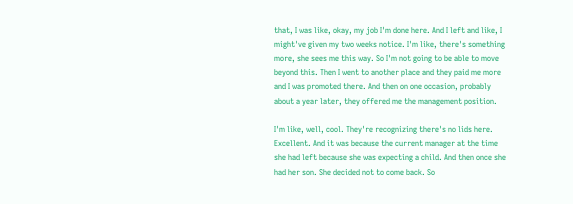that, I was like, okay, my job I'm done here. And I left and like, I might've given my two weeks notice. I'm like, there's something more, she sees me this way. So I'm not going to be able to move beyond this. Then I went to another place and they paid me more and I was promoted there. And then on one occasion, probably about a year later, they offered me the management position.

I'm like, well, cool. They're recognizing there's no lids here. Excellent. And it was because the current manager at the time she had left because she was expecting a child. And then once she had her son. She decided not to come back. So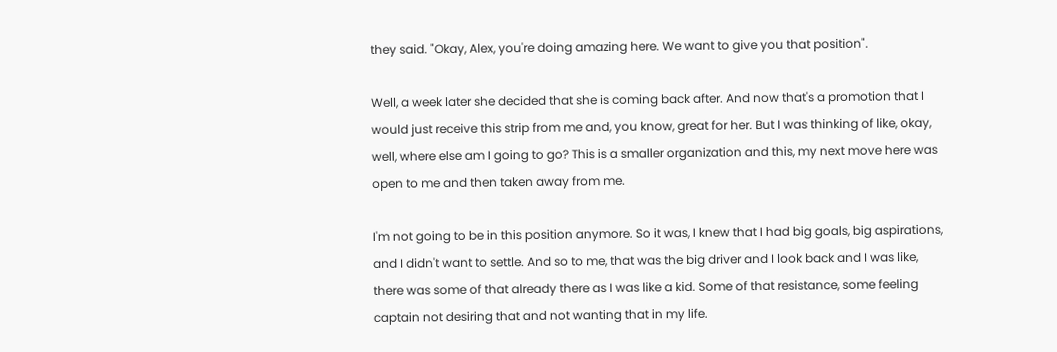they said. "Okay, Alex, you're doing amazing here. We want to give you that position".

Well, a week later she decided that she is coming back after. And now that's a promotion that I would just receive this strip from me and, you know, great for her. But I was thinking of like, okay, well, where else am I going to go? This is a smaller organization and this, my next move here was open to me and then taken away from me.

I'm not going to be in this position anymore. So it was, I knew that I had big goals, big aspirations, and I didn't want to settle. And so to me, that was the big driver and I look back and I was like, there was some of that already there as I was like a kid. Some of that resistance, some feeling captain not desiring that and not wanting that in my life.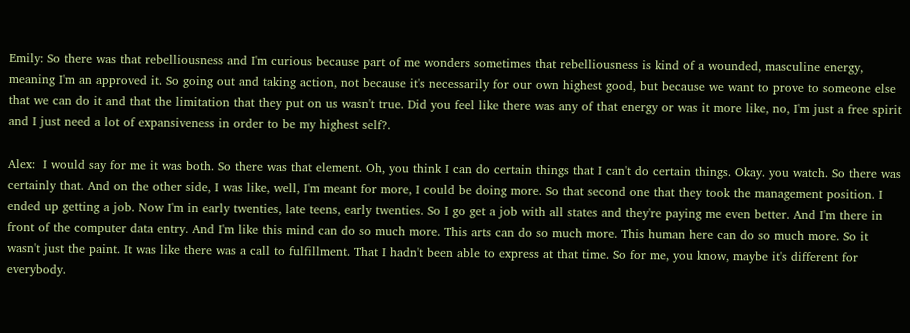Emily: So there was that rebelliousness and I'm curious because part of me wonders sometimes that rebelliousness is kind of a wounded, masculine energy, meaning I'm an approved it. So going out and taking action, not because it's necessarily for our own highest good, but because we want to prove to someone else that we can do it and that the limitation that they put on us wasn't true. Did you feel like there was any of that energy or was it more like, no, I'm just a free spirit and I just need a lot of expansiveness in order to be my highest self?.

Alex:  I would say for me it was both. So there was that element. Oh, you think I can do certain things that I can't do certain things. Okay. you watch. So there was certainly that. And on the other side, I was like, well, I'm meant for more, I could be doing more. So that second one that they took the management position. I ended up getting a job. Now I'm in early twenties, late teens, early twenties. So I go get a job with all states and they're paying me even better. And I'm there in front of the computer data entry. And I'm like this mind can do so much more. This arts can do so much more. This human here can do so much more. So it wasn't just the paint. It was like there was a call to fulfillment. That I hadn't been able to express at that time. So for me, you know, maybe it's different for everybody.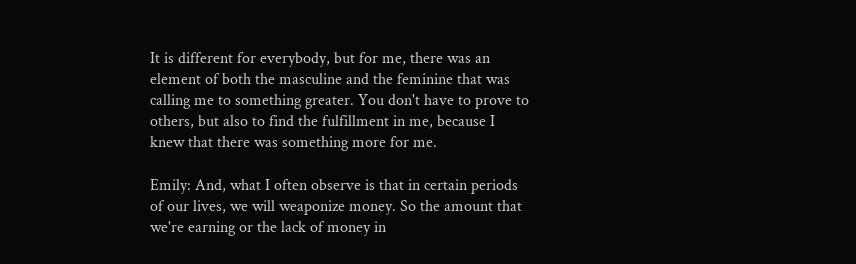It is different for everybody, but for me, there was an element of both the masculine and the feminine that was calling me to something greater. You don't have to prove to others, but also to find the fulfillment in me, because I knew that there was something more for me.

Emily: And, what I often observe is that in certain periods of our lives, we will weaponize money. So the amount that we're earning or the lack of money in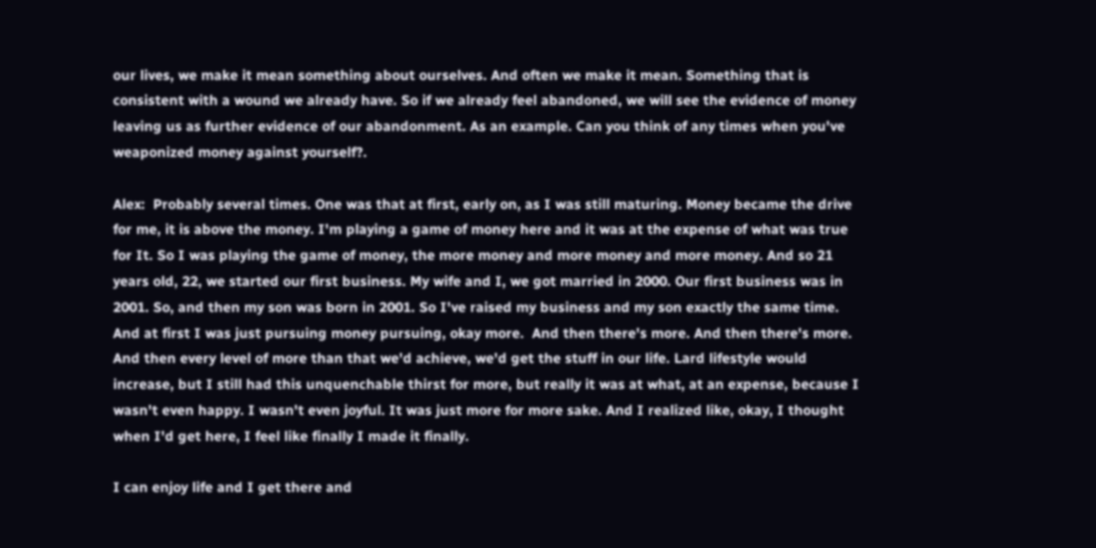our lives, we make it mean something about ourselves. And often we make it mean. Something that is consistent with a wound we already have. So if we already feel abandoned, we will see the evidence of money leaving us as further evidence of our abandonment. As an example. Can you think of any times when you've weaponized money against yourself?.

Alex:  Probably several times. One was that at first, early on, as I was still maturing. Money became the drive for me, it is above the money. I'm playing a game of money here and it was at the expense of what was true for It. So I was playing the game of money, the more money and more money and more money. And so 21 years old, 22, we started our first business. My wife and I, we got married in 2000. Our first business was in 2001. So, and then my son was born in 2001. So I've raised my business and my son exactly the same time. And at first I was just pursuing money pursuing, okay more.  And then there's more. And then there's more. And then every level of more than that we'd achieve, we'd get the stuff in our life. Lard lifestyle would increase, but I still had this unquenchable thirst for more, but really it was at what, at an expense, because I wasn't even happy. I wasn't even joyful. It was just more for more sake. And I realized like, okay, I thought when I'd get here, I feel like finally I made it finally.

I can enjoy life and I get there and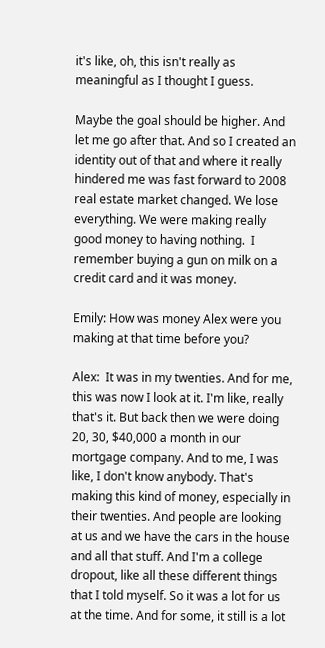it's like, oh, this isn't really as meaningful as I thought I guess.

Maybe the goal should be higher. And let me go after that. And so I created an identity out of that and where it really hindered me was fast forward to 2008 real estate market changed. We lose everything. We were making really good money to having nothing.  I remember buying a gun on milk on a credit card and it was money.

Emily: How was money Alex were you making at that time before you?

Alex:  It was in my twenties. And for me, this was now I look at it. I'm like, really that's it. But back then we were doing 20, 30, $40,000 a month in our mortgage company. And to me, I was like, I don't know anybody. That's making this kind of money, especially in their twenties. And people are looking at us and we have the cars in the house and all that stuff. And I'm a college dropout, like all these different things that I told myself. So it was a lot for us at the time. And for some, it still is a lot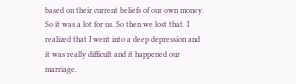based on their current beliefs of our own money. So it was a lot for us. So then we lost that. I realized that I went into a deep depression and it was really difficult and it happened our marriage.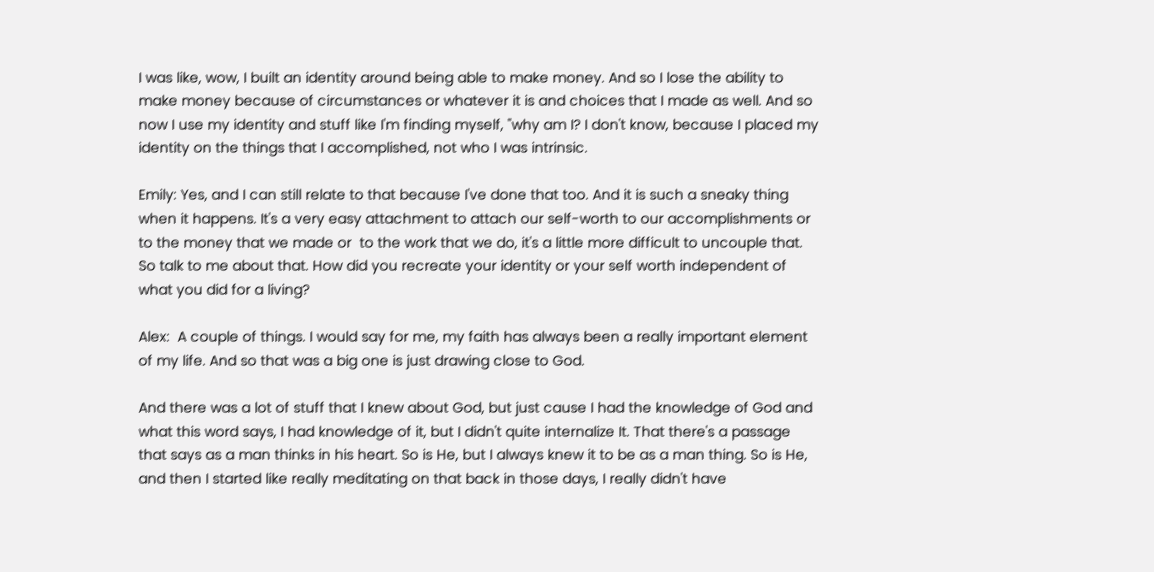I was like, wow, I built an identity around being able to make money. And so I lose the ability to make money because of circumstances or whatever it is and choices that I made as well. And so now I use my identity and stuff like I'm finding myself, "why am I? I don't know, because I placed my identity on the things that I accomplished, not who I was intrinsic.

Emily: Yes, and I can still relate to that because I've done that too. And it is such a sneaky thing when it happens. It's a very easy attachment to attach our self-worth to our accomplishments or to the money that we made or  to the work that we do, it's a little more difficult to uncouple that. So talk to me about that. How did you recreate your identity or your self worth independent of what you did for a living?

Alex:  A couple of things. I would say for me, my faith has always been a really important element of my life. And so that was a big one is just drawing close to God.

And there was a lot of stuff that I knew about God, but just cause I had the knowledge of God and what this word says, I had knowledge of it, but I didn't quite internalize It. That there's a passage that says as a man thinks in his heart. So is He, but I always knew it to be as a man thing. So is He, and then I started like really meditating on that back in those days, I really didn't have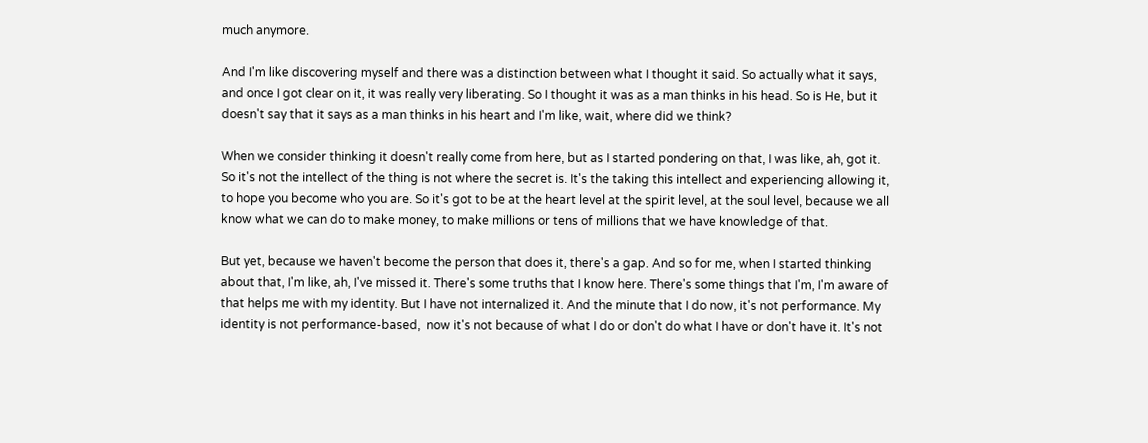much anymore.

And I'm like discovering myself and there was a distinction between what I thought it said. So actually what it says, and once I got clear on it, it was really very liberating. So I thought it was as a man thinks in his head. So is He, but it doesn't say that it says as a man thinks in his heart and I'm like, wait, where did we think?

When we consider thinking it doesn't really come from here, but as I started pondering on that, I was like, ah, got it. So it's not the intellect of the thing is not where the secret is. It's the taking this intellect and experiencing allowing it,  to hope you become who you are. So it's got to be at the heart level at the spirit level, at the soul level, because we all know what we can do to make money, to make millions or tens of millions that we have knowledge of that.

But yet, because we haven't become the person that does it, there's a gap. And so for me, when I started thinking about that, I'm like, ah, I've missed it. There's some truths that I know here. There's some things that I'm, I'm aware of that helps me with my identity. But I have not internalized it. And the minute that I do now, it's not performance. My identity is not performance-based,  now it's not because of what I do or don't do what I have or don't have it. It's not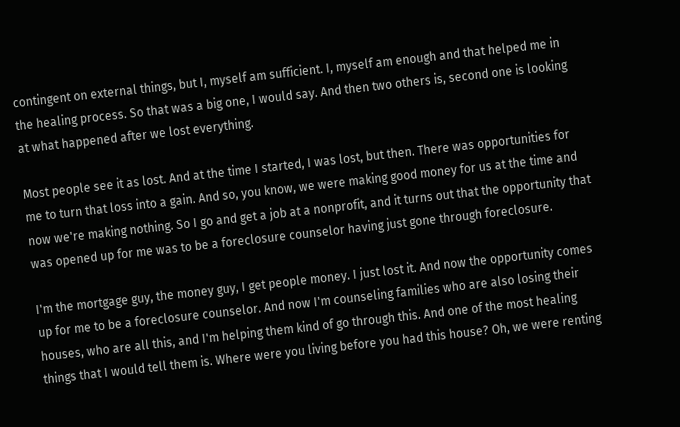contingent on external things, but I, myself am sufficient. I, myself am enough and that helped me in the healing process. So that was a big one, I would say. And then two others is, second one is looking at what happened after we lost everything.

Most people see it as lost. And at the time I started, I was lost, but then. There was opportunities for me to turn that loss into a gain. And so, you know, we were making good money for us at the time and now we're making nothing. So I go and get a job at a nonprofit, and it turns out that the opportunity that was opened up for me was to be a foreclosure counselor having just gone through foreclosure.

I'm the mortgage guy, the money guy, I get people money. I just lost it. And now the opportunity comes up for me to be a foreclosure counselor. And now I'm counseling families who are also losing their houses, who are all this, and I'm helping them kind of go through this. And one of the most healing things that I would tell them is. Where were you living before you had this house? Oh, we were renting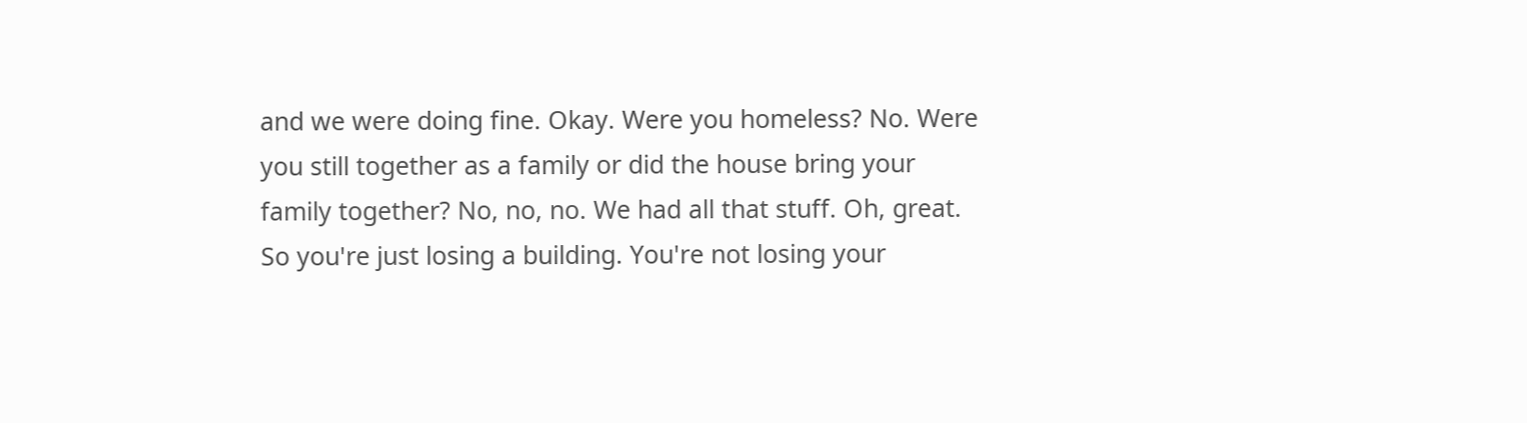and we were doing fine. Okay. Were you homeless? No. Were you still together as a family or did the house bring your family together? No, no, no. We had all that stuff. Oh, great. So you're just losing a building. You're not losing your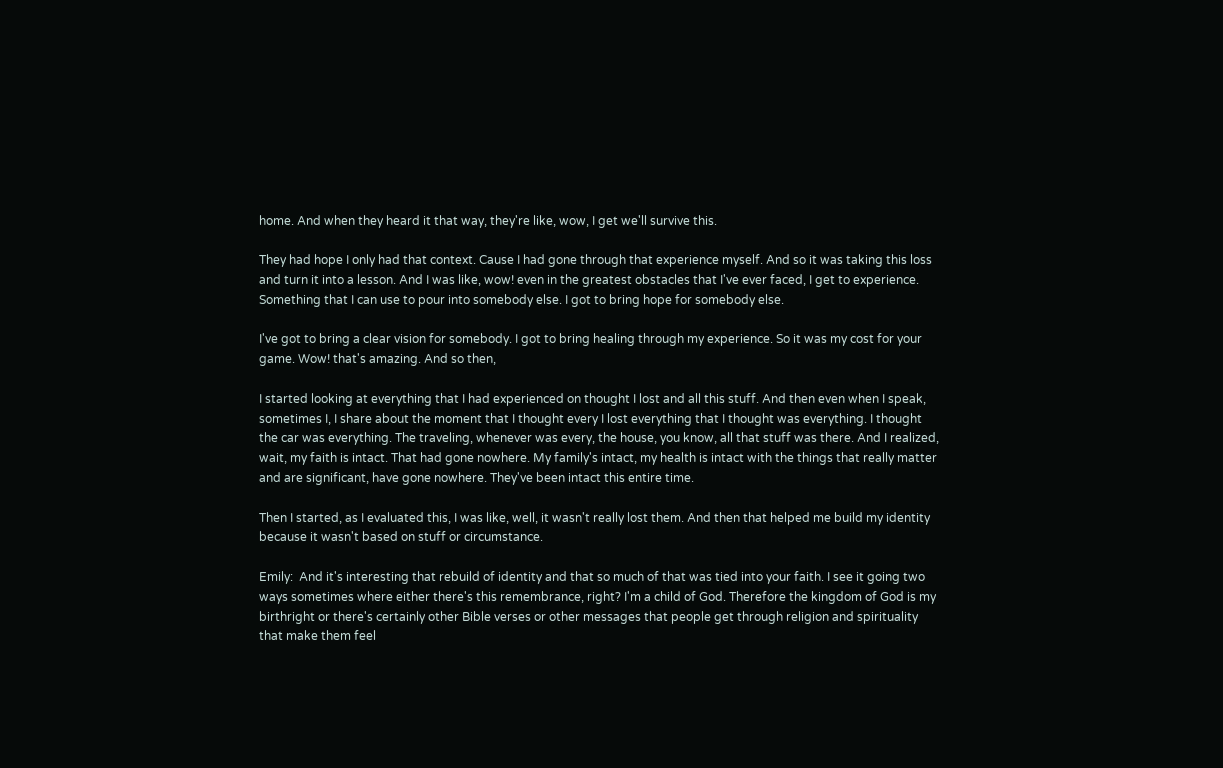home. And when they heard it that way, they're like, wow, I get we'll survive this.

They had hope I only had that context. Cause I had gone through that experience myself. And so it was taking this loss and turn it into a lesson. And I was like, wow! even in the greatest obstacles that I've ever faced, I get to experience. Something that I can use to pour into somebody else. I got to bring hope for somebody else.

I've got to bring a clear vision for somebody. I got to bring healing through my experience. So it was my cost for your game. Wow! that's amazing. And so then,

I started looking at everything that I had experienced on thought I lost and all this stuff. And then even when I speak, sometimes I, I share about the moment that I thought every I lost everything that I thought was everything. I thought the car was everything. The traveling, whenever was every, the house, you know, all that stuff was there. And I realized, wait, my faith is intact. That had gone nowhere. My family's intact, my health is intact with the things that really matter and are significant, have gone nowhere. They've been intact this entire time.

Then I started, as I evaluated this, I was like, well, it wasn't really lost them. And then that helped me build my identity because it wasn't based on stuff or circumstance.

Emily:  And it's interesting that rebuild of identity and that so much of that was tied into your faith. I see it going two ways sometimes where either there's this remembrance, right? I'm a child of God. Therefore the kingdom of God is my birthright or there's certainly other Bible verses or other messages that people get through religion and spirituality that make them feel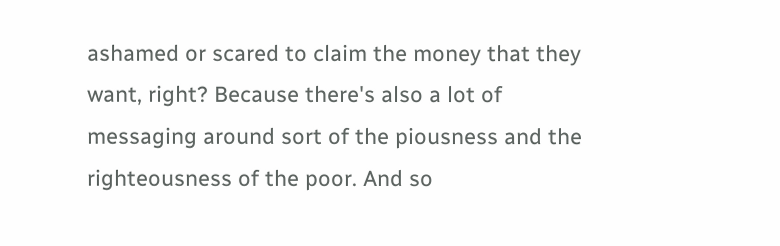ashamed or scared to claim the money that they want, right? Because there's also a lot of messaging around sort of the piousness and the righteousness of the poor. And so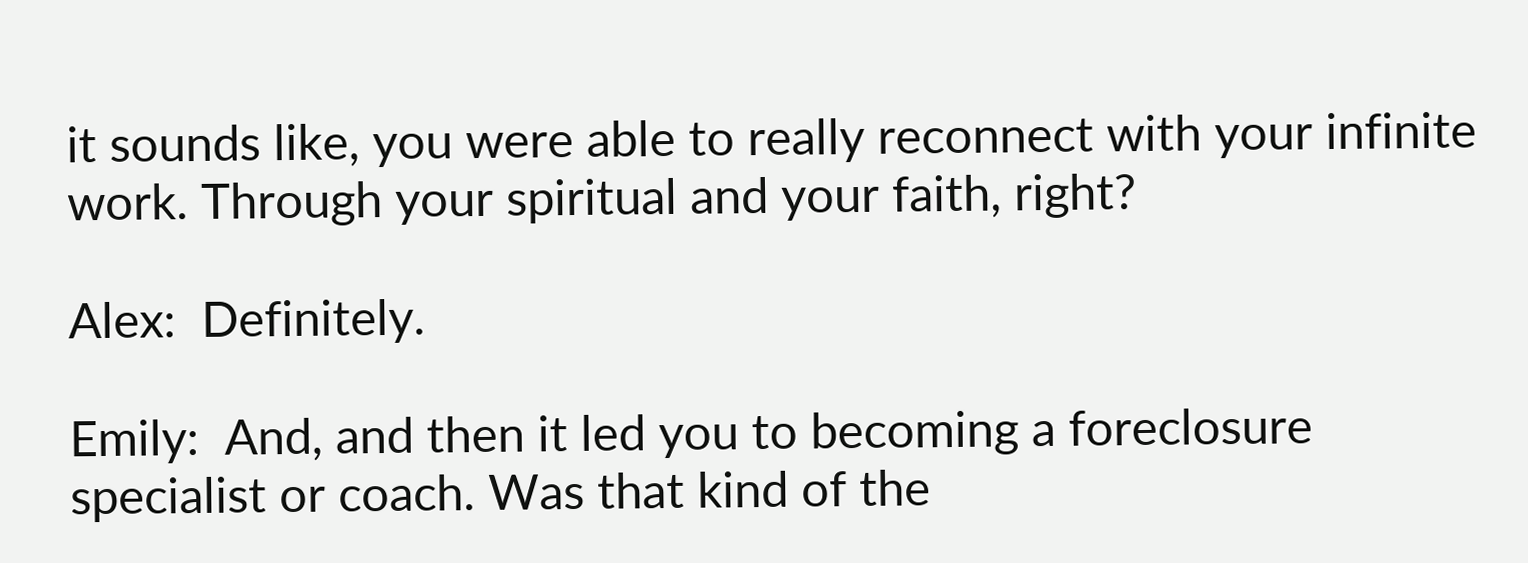it sounds like, you were able to really reconnect with your infinite work. Through your spiritual and your faith, right?

Alex:  Definitely.

Emily:  And, and then it led you to becoming a foreclosure specialist or coach. Was that kind of the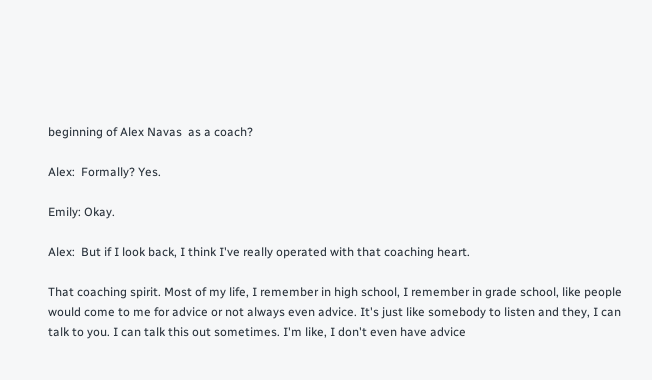beginning of Alex Navas  as a coach?

Alex:  Formally? Yes.

Emily: Okay.

Alex:  But if I look back, I think I've really operated with that coaching heart.

That coaching spirit. Most of my life, I remember in high school, I remember in grade school, like people would come to me for advice or not always even advice. It's just like somebody to listen and they, I can talk to you. I can talk this out sometimes. I'm like, I don't even have advice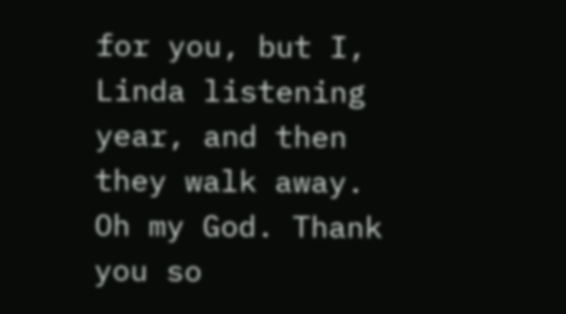for you, but I, Linda listening year, and then they walk away. Oh my God. Thank you so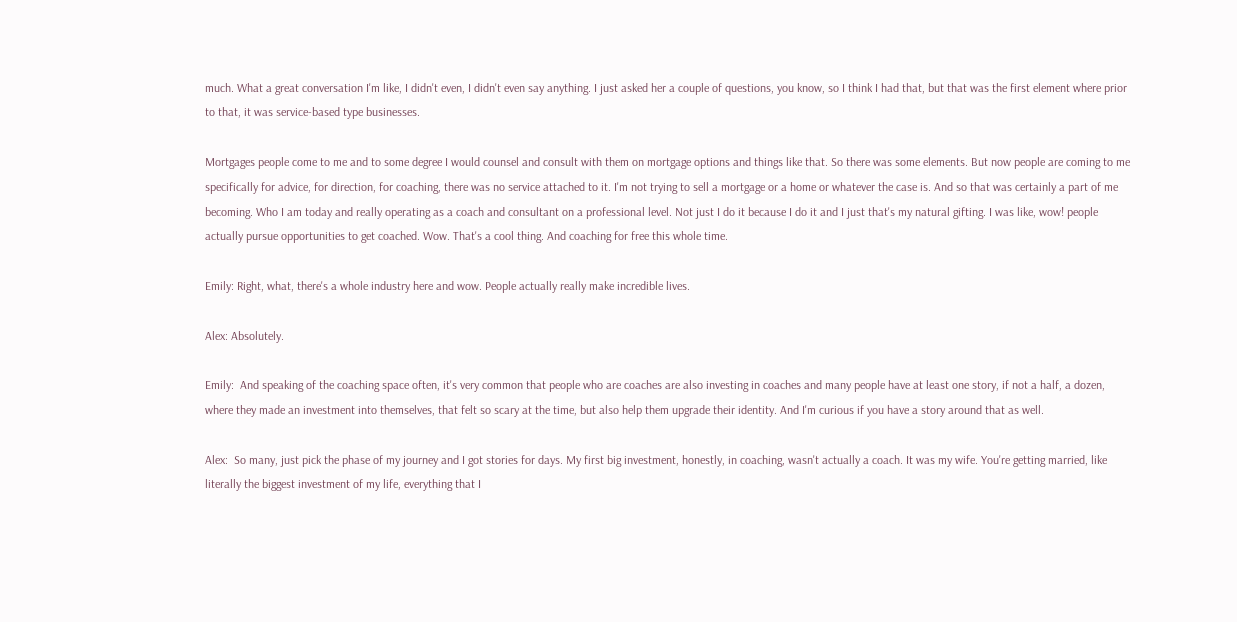much. What a great conversation I'm like, I didn't even, I didn't even say anything. I just asked her a couple of questions, you know, so I think I had that, but that was the first element where prior to that, it was service-based type businesses.

Mortgages people come to me and to some degree I would counsel and consult with them on mortgage options and things like that. So there was some elements. But now people are coming to me specifically for advice, for direction, for coaching, there was no service attached to it. I'm not trying to sell a mortgage or a home or whatever the case is. And so that was certainly a part of me becoming. Who I am today and really operating as a coach and consultant on a professional level. Not just I do it because I do it and I just that's my natural gifting. I was like, wow! people actually pursue opportunities to get coached. Wow. That's a cool thing. And coaching for free this whole time.

Emily: Right, what, there's a whole industry here and wow. People actually really make incredible lives.

Alex: Absolutely.

Emily:  And speaking of the coaching space often, it's very common that people who are coaches are also investing in coaches and many people have at least one story, if not a half, a dozen, where they made an investment into themselves, that felt so scary at the time, but also help them upgrade their identity. And I'm curious if you have a story around that as well.

Alex:  So many, just pick the phase of my journey and I got stories for days. My first big investment, honestly, in coaching, wasn't actually a coach. It was my wife. You're getting married, like literally the biggest investment of my life, everything that I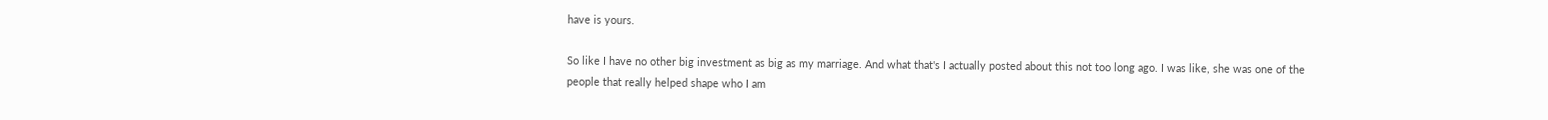have is yours.

So like I have no other big investment as big as my marriage. And what that's I actually posted about this not too long ago. I was like, she was one of the people that really helped shape who I am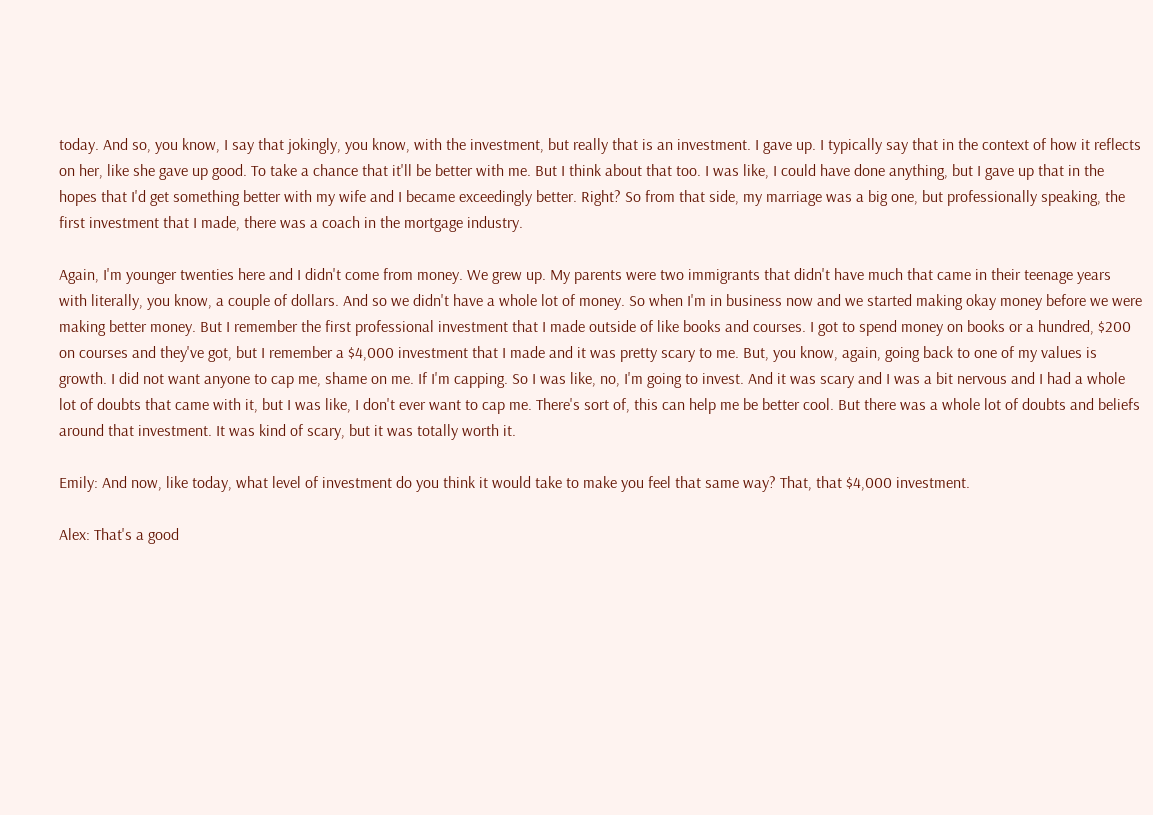today. And so, you know, I say that jokingly, you know, with the investment, but really that is an investment. I gave up. I typically say that in the context of how it reflects on her, like she gave up good. To take a chance that it'll be better with me. But I think about that too. I was like, I could have done anything, but I gave up that in the hopes that I'd get something better with my wife and I became exceedingly better. Right? So from that side, my marriage was a big one, but professionally speaking, the first investment that I made, there was a coach in the mortgage industry.

Again, I'm younger twenties here and I didn't come from money. We grew up. My parents were two immigrants that didn't have much that came in their teenage years with literally, you know, a couple of dollars. And so we didn't have a whole lot of money. So when I'm in business now and we started making okay money before we were making better money. But I remember the first professional investment that I made outside of like books and courses. I got to spend money on books or a hundred, $200 on courses and they've got, but I remember a $4,000 investment that I made and it was pretty scary to me. But, you know, again, going back to one of my values is growth. I did not want anyone to cap me, shame on me. If I'm capping. So I was like, no, I'm going to invest. And it was scary and I was a bit nervous and I had a whole lot of doubts that came with it, but I was like, I don't ever want to cap me. There's sort of, this can help me be better cool. But there was a whole lot of doubts and beliefs around that investment. It was kind of scary, but it was totally worth it.

Emily: And now, like today, what level of investment do you think it would take to make you feel that same way? That, that $4,000 investment.

Alex: That's a good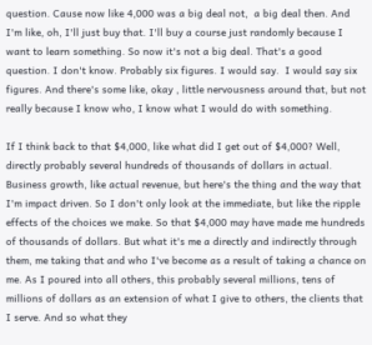question. Cause now like 4,000 was a big deal not,  a big deal then. And I'm like, oh, I'll just buy that. I'll buy a course just randomly because I want to learn something. So now it's not a big deal. That's a good question. I don't know. Probably six figures. I would say.  I would say six figures. And there's some like, okay , little nervousness around that, but not really because I know who, I know what I would do with something.

If I think back to that $4,000, like what did I get out of $4,000? Well, directly probably several hundreds of thousands of dollars in actual. Business growth, like actual revenue, but here's the thing and the way that I'm impact driven. So I don't only look at the immediate, but like the ripple effects of the choices we make. So that $4,000 may have made me hundreds of thousands of dollars. But what it's me a directly and indirectly through them, me taking that and who I've become as a result of taking a chance on me. As I poured into all others, this probably several millions, tens of millions of dollars as an extension of what I give to others, the clients that I serve. And so what they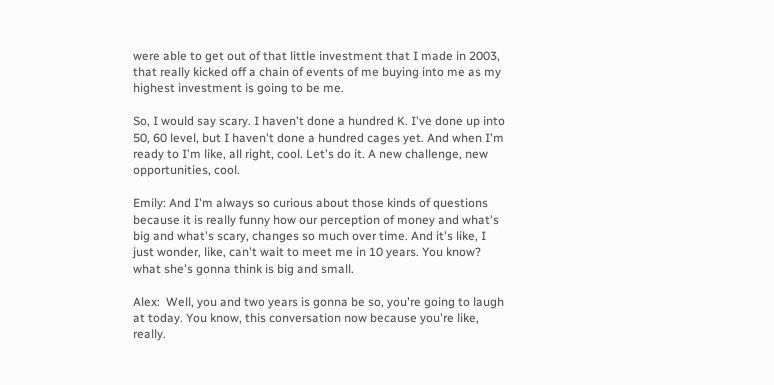were able to get out of that little investment that I made in 2003, that really kicked off a chain of events of me buying into me as my highest investment is going to be me.

So, I would say scary. I haven't done a hundred K. I've done up into 50, 60 level, but I haven't done a hundred cages yet. And when I'm ready to I'm like, all right, cool. Let's do it. A new challenge, new opportunities, cool.

Emily: And I'm always so curious about those kinds of questions because it is really funny how our perception of money and what's big and what's scary, changes so much over time. And it's like, I just wonder, like, can't wait to meet me in 10 years. You know? what she's gonna think is big and small.

Alex:  Well, you and two years is gonna be so, you're going to laugh at today. You know, this conversation now because you're like, really.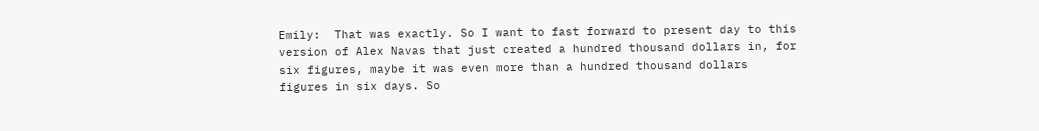Emily:  That was exactly. So I want to fast forward to present day to this version of Alex Navas that just created a hundred thousand dollars in, for six figures, maybe it was even more than a hundred thousand dollars figures in six days. So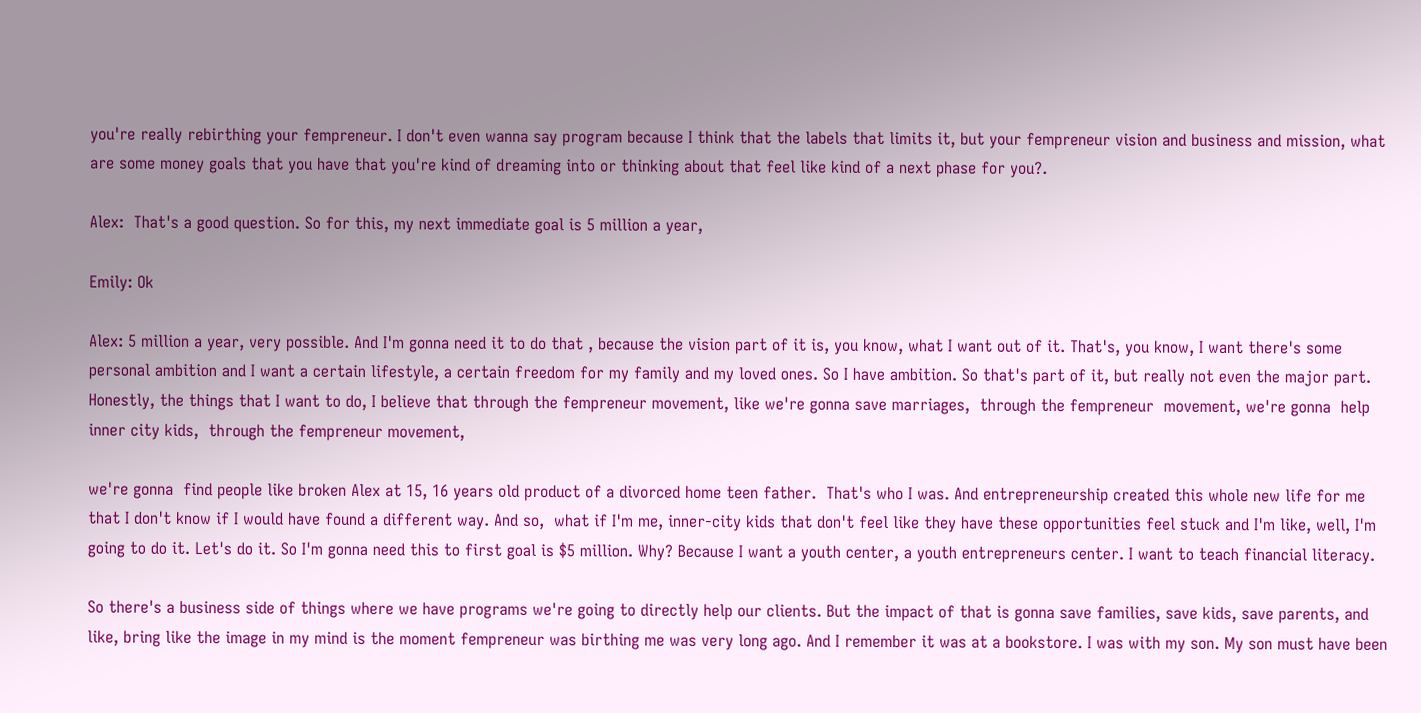you're really rebirthing your fempreneur. I don't even wanna say program because I think that the labels that limits it, but your fempreneur vision and business and mission, what are some money goals that you have that you're kind of dreaming into or thinking about that feel like kind of a next phase for you?.

Alex:  That's a good question. So for this, my next immediate goal is 5 million a year,

Emily: Ok

Alex: 5 million a year, very possible. And I'm gonna need it to do that , because the vision part of it is, you know, what I want out of it. That's, you know, I want there's some personal ambition and I want a certain lifestyle, a certain freedom for my family and my loved ones. So I have ambition. So that's part of it, but really not even the major part. Honestly, the things that I want to do, I believe that through the fempreneur movement, like we're gonna save marriages,  through the fempreneur  movement, we're gonna  help inner city kids,  through the fempreneur movement,

we're gonna  find people like broken Alex at 15, 16 years old product of a divorced home teen father.  That's who I was. And entrepreneurship created this whole new life for me that I don't know if I would have found a different way. And so,  what if I'm me, inner-city kids that don't feel like they have these opportunities feel stuck and I'm like, well, I'm going to do it. Let's do it. So I'm gonna need this to first goal is $5 million. Why? Because I want a youth center, a youth entrepreneurs center. I want to teach financial literacy.

So there's a business side of things where we have programs we're going to directly help our clients. But the impact of that is gonna save families, save kids, save parents, and like, bring like the image in my mind is the moment fempreneur was birthing me was very long ago. And I remember it was at a bookstore. I was with my son. My son must have been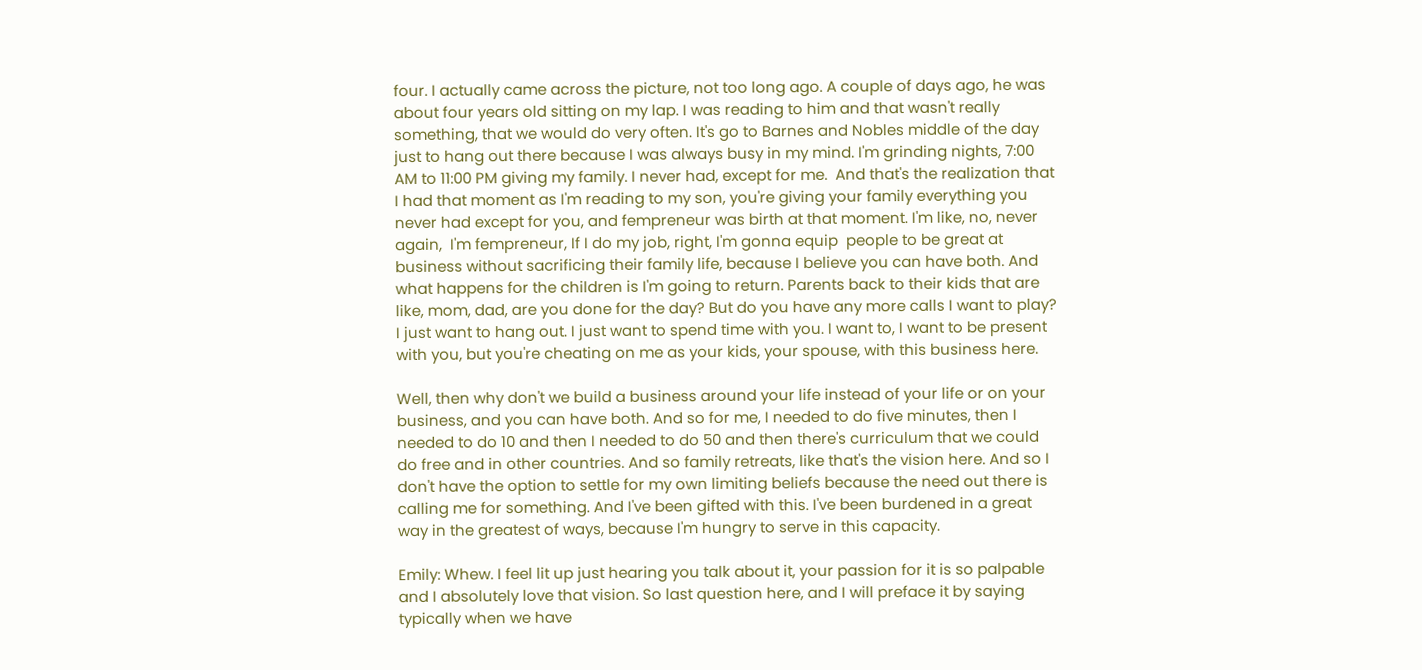four. I actually came across the picture, not too long ago. A couple of days ago, he was about four years old sitting on my lap. I was reading to him and that wasn't really something, that we would do very often. It's go to Barnes and Nobles middle of the day just to hang out there because I was always busy in my mind. I'm grinding nights, 7:00 AM to 11:00 PM giving my family. I never had, except for me.  And that's the realization that I had that moment as I'm reading to my son, you're giving your family everything you never had except for you, and fempreneur was birth at that moment. I'm like, no, never again,  I'm fempreneur, If I do my job, right, I'm gonna equip  people to be great at business without sacrificing their family life, because I believe you can have both. And what happens for the children is I'm going to return. Parents back to their kids that are like, mom, dad, are you done for the day? But do you have any more calls I want to play? I just want to hang out. I just want to spend time with you. I want to, I want to be present with you, but you're cheating on me as your kids, your spouse, with this business here.

Well, then why don't we build a business around your life instead of your life or on your business, and you can have both. And so for me, I needed to do five minutes, then I needed to do 10 and then I needed to do 50 and then there's curriculum that we could do free and in other countries. And so family retreats, like that's the vision here. And so I don't have the option to settle for my own limiting beliefs because the need out there is calling me for something. And I've been gifted with this. I've been burdened in a great way in the greatest of ways, because I'm hungry to serve in this capacity.

Emily: Whew. I feel lit up just hearing you talk about it, your passion for it is so palpable and I absolutely love that vision. So last question here, and I will preface it by saying typically when we have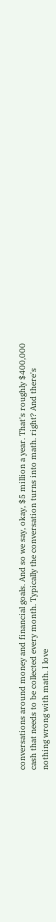conversations around money and financial goals. And so we say, okay, $5 million a year. That's roughly $400,000 cash that needs to be collected every month. Typically the conversation turns into math. right? And there's nothing wrong with math. I love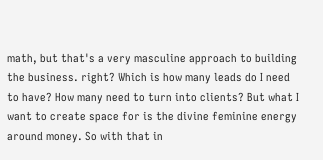math, but that's a very masculine approach to building the business. right? Which is how many leads do I need to have? How many need to turn into clients? But what I want to create space for is the divine feminine energy around money. So with that in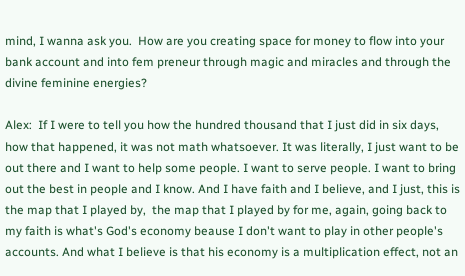mind, I wanna ask you.  How are you creating space for money to flow into your bank account and into fem preneur through magic and miracles and through the divine feminine energies?

Alex:  If I were to tell you how the hundred thousand that I just did in six days, how that happened, it was not math whatsoever. It was literally, I just want to be out there and I want to help some people. I want to serve people. I want to bring out the best in people and I know. And I have faith and I believe, and I just, this is the map that I played by,  the map that I played by for me, again, going back to my faith is what's God's economy beause I don't want to play in other people's accounts. And what I believe is that his economy is a multiplication effect, not an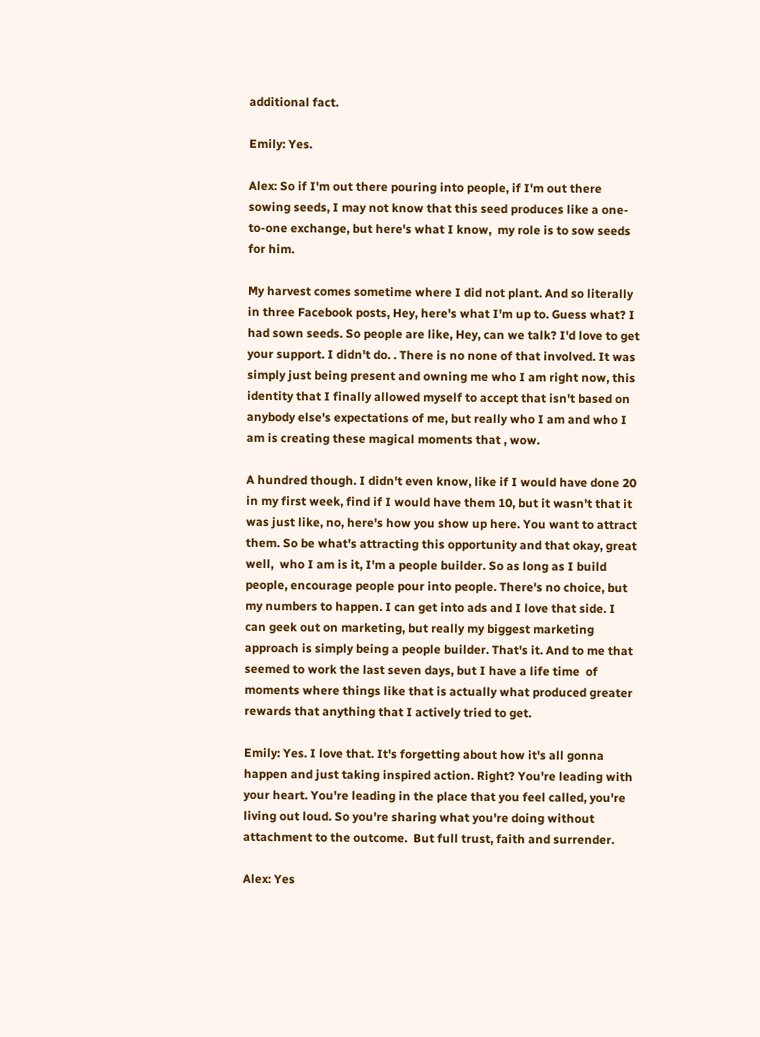additional fact.

Emily: Yes.

Alex: So if I'm out there pouring into people, if I'm out there sowing seeds, I may not know that this seed produces like a one-to-one exchange, but here's what I know,  my role is to sow seeds for him.

My harvest comes sometime where I did not plant. And so literally in three Facebook posts, Hey, here's what I'm up to. Guess what? I had sown seeds. So people are like, Hey, can we talk? I'd love to get your support. I didn't do. . There is no none of that involved. It was simply just being present and owning me who I am right now, this identity that I finally allowed myself to accept that isn't based on anybody else's expectations of me, but really who I am and who I am is creating these magical moments that , wow.

A hundred though. I didn't even know, like if I would have done 20 in my first week, find if I would have them 10, but it wasn't that it was just like, no, here's how you show up here. You want to attract them. So be what's attracting this opportunity and that okay, great well,  who I am is it, I'm a people builder. So as long as I build people, encourage people pour into people. There's no choice, but my numbers to happen. I can get into ads and I love that side. I can geek out on marketing, but really my biggest marketing approach is simply being a people builder. That's it. And to me that seemed to work the last seven days, but I have a life time  of moments where things like that is actually what produced greater rewards that anything that I actively tried to get.

Emily: Yes. I love that. It's forgetting about how it's all gonna happen and just taking inspired action. Right? You're leading with your heart. You're leading in the place that you feel called, you're living out loud. So you're sharing what you're doing without attachment to the outcome.  But full trust, faith and surrender.

Alex: Yes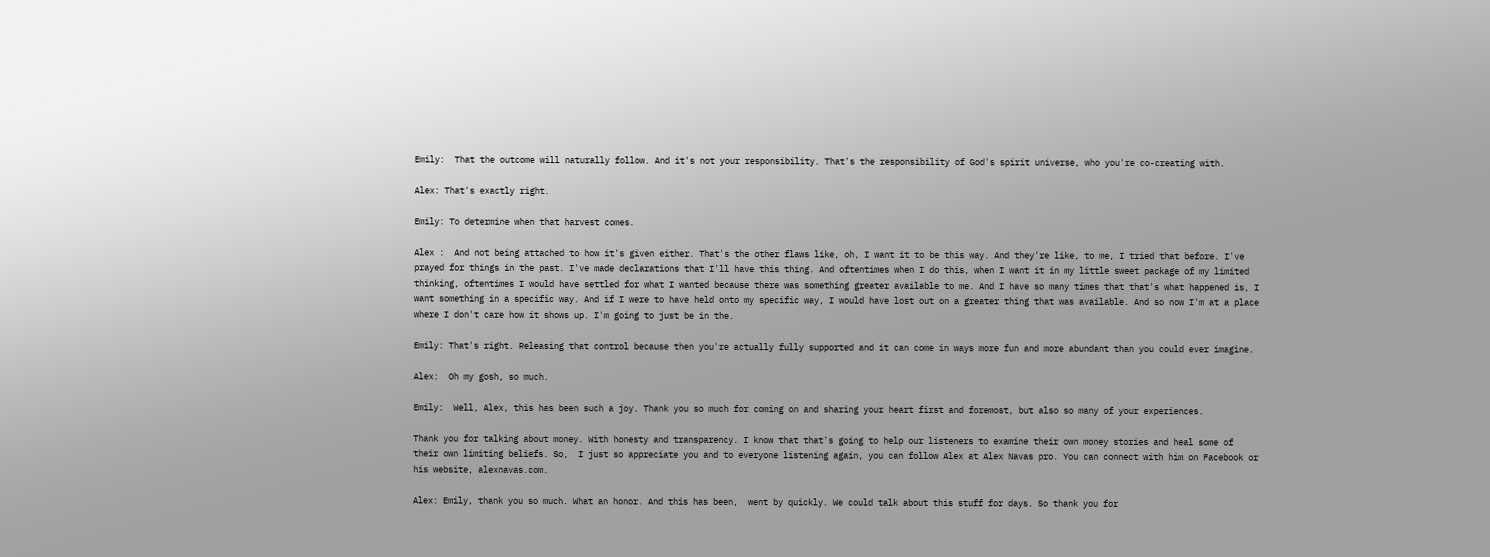Emily:  That the outcome will naturally follow. And it's not your responsibility. That's the responsibility of God's spirit universe, who you're co-creating with.

Alex: That's exactly right.

Emily: To determine when that harvest comes.

Alex :  And not being attached to how it's given either. That's the other flaws like, oh, I want it to be this way. And they're like, to me, I tried that before. I've prayed for things in the past. I've made declarations that I'll have this thing. And oftentimes when I do this, when I want it in my little sweet package of my limited thinking, oftentimes I would have settled for what I wanted because there was something greater available to me. And I have so many times that that's what happened is, I want something in a specific way. And if I were to have held onto my specific way, I would have lost out on a greater thing that was available. And so now I'm at a place where I don't care how it shows up. I'm going to just be in the.

Emily: That's right. Releasing that control because then you're actually fully supported and it can come in ways more fun and more abundant than you could ever imagine.

Alex:  Oh my gosh, so much.

Emily:  Well, Alex, this has been such a joy. Thank you so much for coming on and sharing your heart first and foremost, but also so many of your experiences.

Thank you for talking about money. With honesty and transparency. I know that that's going to help our listeners to examine their own money stories and heal some of their own limiting beliefs. So,  I just so appreciate you and to everyone listening again, you can follow Alex at Alex Navas pro. You can connect with him on Facebook or his website, alexnavas.com.

Alex: Emily, thank you so much. What an honor. And this has been,  went by quickly. We could talk about this stuff for days. So thank you for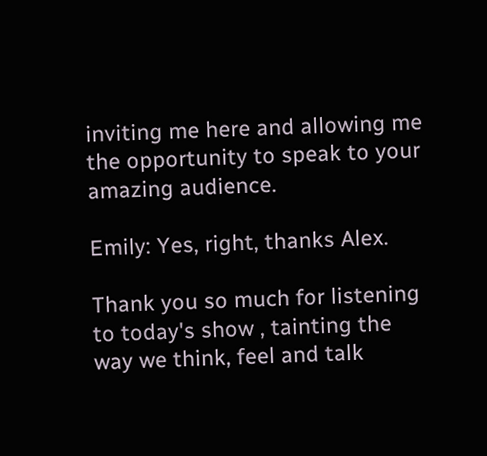inviting me here and allowing me the opportunity to speak to your amazing audience.

Emily: Yes, right, thanks Alex.

Thank you so much for listening to today's show , tainting the way we think, feel and talk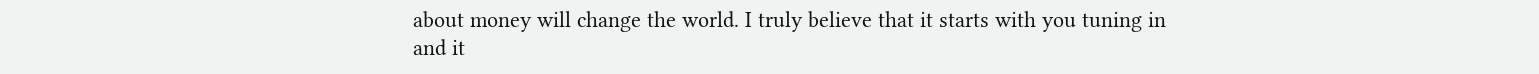about money will change the world. I truly believe that it starts with you tuning in and it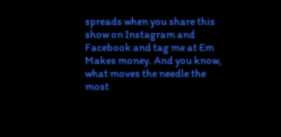spreads when you share this show on Instagram and Facebook and tag me at Em Makes money. And you know, what moves the needle the most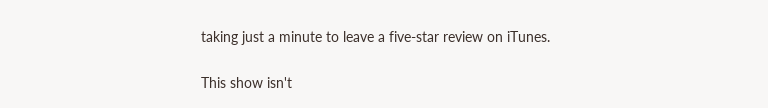taking just a minute to leave a five-star review on iTunes.

This show isn't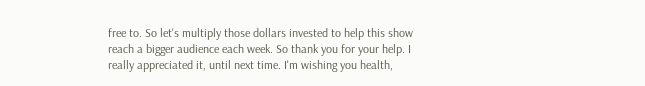free to. So let's multiply those dollars invested to help this show reach a bigger audience each week. So thank you for your help. I really appreciated it, until next time. I'm wishing you health,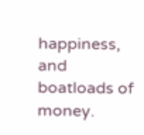happiness, and boatloads of money.